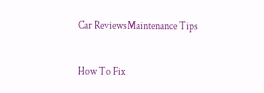Car ReviewsMaintenance Tips

How To Fix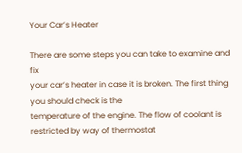Your Car’s Heater

There are some steps you can take to examine and fix
your car’s heater in case it is broken. The first thing you should check is the
temperature of the engine. The flow of coolant is restricted by way of thermostat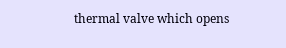thermal valve which opens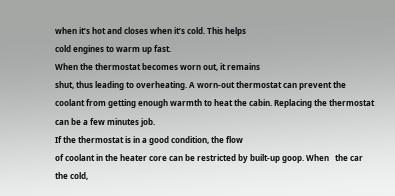when it’s hot and closes when it’s cold. This helps
cold engines to warm up fast.
When the thermostat becomes worn out, it remains
shut, thus leading to overheating. A worn-out thermostat can prevent the
coolant from getting enough warmth to heat the cabin. Replacing the thermostat
can be a few minutes job.
If the thermostat is in a good condition, the flow
of coolant in the heater core can be restricted by built-up goop. When   the car
the cold,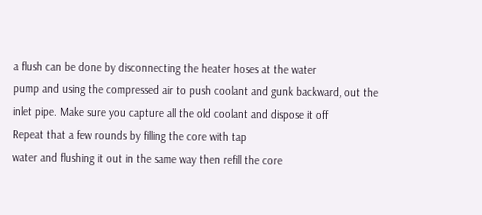a flush can be done by disconnecting the heater hoses at the water
pump and using the compressed air to push coolant and gunk backward, out the
inlet pipe. Make sure you capture all the old coolant and dispose it off
Repeat that a few rounds by filling the core with tap
water and flushing it out in the same way then refill the core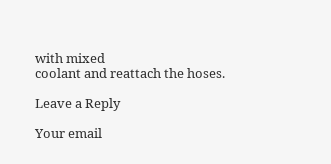with mixed
coolant and reattach the hoses.

Leave a Reply

Your email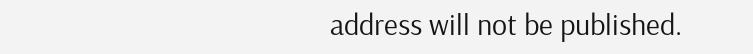address will not be published.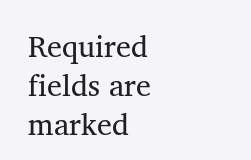Required fields are marked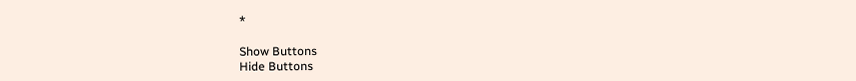*

Show Buttons
Hide Buttons